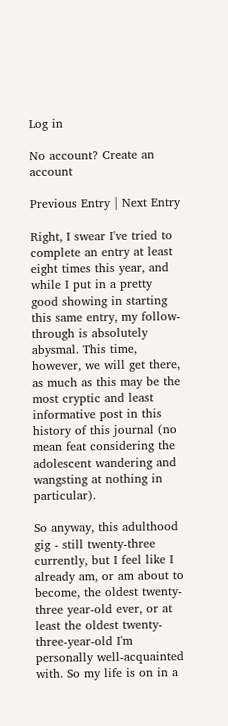Log in

No account? Create an account

Previous Entry | Next Entry

Right, I swear I've tried to complete an entry at least eight times this year, and while I put in a pretty good showing in starting this same entry, my follow-through is absolutely abysmal. This time, however, we will get there, as much as this may be the most cryptic and least informative post in this history of this journal (no mean feat considering the adolescent wandering and wangsting at nothing in particular).

So anyway, this adulthood gig - still twenty-three currently, but I feel like I already am, or am about to become, the oldest twenty-three year-old ever, or at least the oldest twenty-three-year-old I'm personally well-acquainted with. So my life is on in a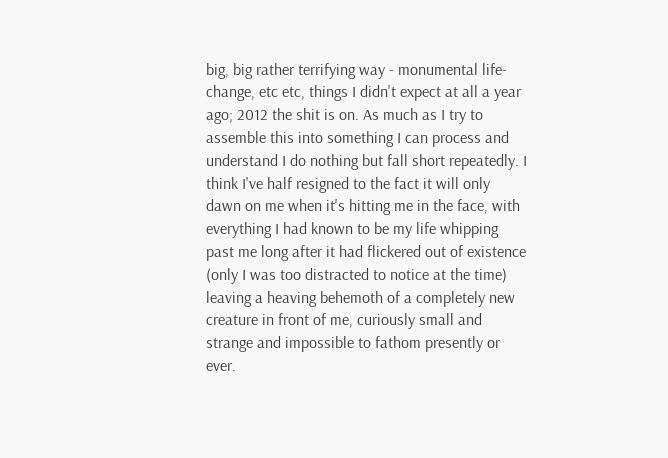big, big rather terrifying way - monumental life-change, etc etc, things I didn't expect at all a year ago; 2012 the shit is on. As much as I try to assemble this into something I can process and understand I do nothing but fall short repeatedly. I think I've half resigned to the fact it will only dawn on me when it's hitting me in the face, with everything I had known to be my life whipping past me long after it had flickered out of existence (only I was too distracted to notice at the time) leaving a heaving behemoth of a completely new creature in front of me, curiously small and strange and impossible to fathom presently or ever.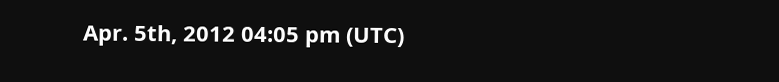Apr. 5th, 2012 04:05 pm (UTC)